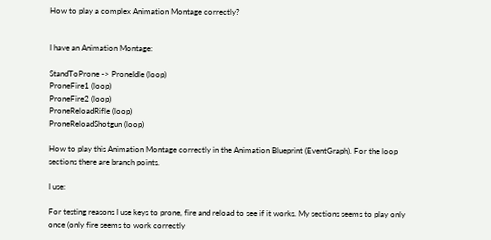How to play a complex Animation Montage correctly?


I have an Animation Montage:

StandToProne -> ProneIdle (loop)
ProneFire1 (loop)
ProneFire2 (loop)
ProneReloadRifle (loop)
ProneReloadShotgun (loop)

How to play this Animation Montage correctly in the Animation Blueprint (EventGraph). For the loop sections there are branch points.

I use:

For testing reasons I use keys to prone, fire and reload to see if it works. My sections seems to play only once (only fire seems to work correctly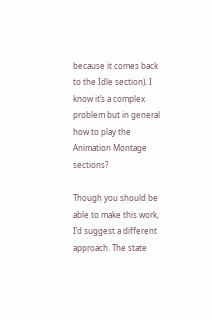because it comes back to the Idle section). I know it’s a complex problem but in general how to play the Animation Montage sections?

Though you should be able to make this work, I’d suggest a different approach. The state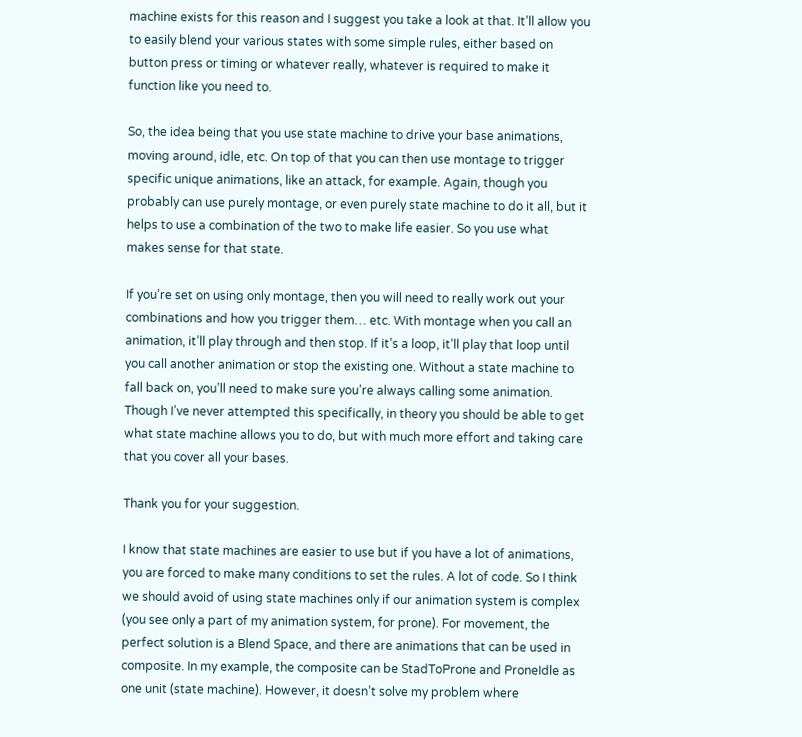machine exists for this reason and I suggest you take a look at that. It’ll allow you to easily blend your various states with some simple rules, either based on button press or timing or whatever really, whatever is required to make it function like you need to.

So, the idea being that you use state machine to drive your base animations, moving around, idle, etc. On top of that you can then use montage to trigger specific unique animations, like an attack, for example. Again, though you probably can use purely montage, or even purely state machine to do it all, but it helps to use a combination of the two to make life easier. So you use what makes sense for that state.

If you’re set on using only montage, then you will need to really work out your combinations and how you trigger them… etc. With montage when you call an animation, it’ll play through and then stop. If it’s a loop, it’ll play that loop until you call another animation or stop the existing one. Without a state machine to fall back on, you’ll need to make sure you’re always calling some animation. Though I’ve never attempted this specifically, in theory you should be able to get what state machine allows you to do, but with much more effort and taking care that you cover all your bases.

Thank you for your suggestion.

I know that state machines are easier to use but if you have a lot of animations, you are forced to make many conditions to set the rules. A lot of code. So I think we should avoid of using state machines only if our animation system is complex (you see only a part of my animation system, for prone). For movement, the perfect solution is a Blend Space, and there are animations that can be used in composite. In my example, the composite can be StadToProne and ProneIdle as one unit (state machine). However, it doesn’t solve my problem where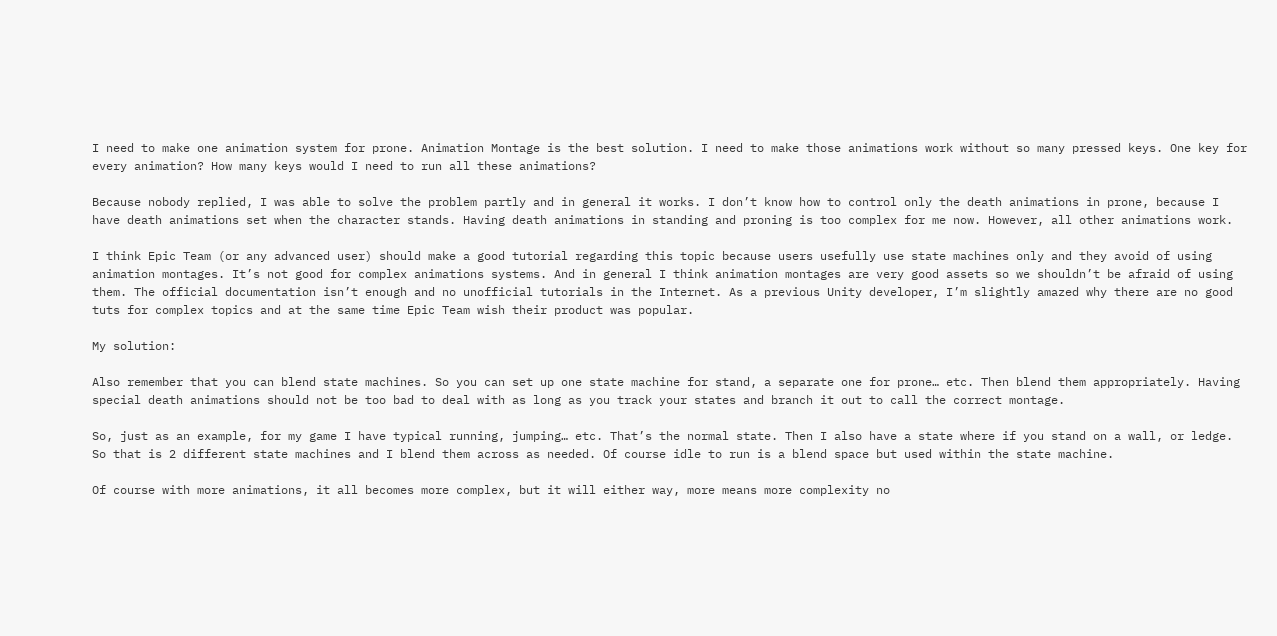I need to make one animation system for prone. Animation Montage is the best solution. I need to make those animations work without so many pressed keys. One key for every animation? How many keys would I need to run all these animations?

Because nobody replied, I was able to solve the problem partly and in general it works. I don’t know how to control only the death animations in prone, because I have death animations set when the character stands. Having death animations in standing and proning is too complex for me now. However, all other animations work.

I think Epic Team (or any advanced user) should make a good tutorial regarding this topic because users usefully use state machines only and they avoid of using animation montages. It’s not good for complex animations systems. And in general I think animation montages are very good assets so we shouldn’t be afraid of using them. The official documentation isn’t enough and no unofficial tutorials in the Internet. As a previous Unity developer, I’m slightly amazed why there are no good tuts for complex topics and at the same time Epic Team wish their product was popular.

My solution:

Also remember that you can blend state machines. So you can set up one state machine for stand, a separate one for prone… etc. Then blend them appropriately. Having special death animations should not be too bad to deal with as long as you track your states and branch it out to call the correct montage.

So, just as an example, for my game I have typical running, jumping… etc. That’s the normal state. Then I also have a state where if you stand on a wall, or ledge. So that is 2 different state machines and I blend them across as needed. Of course idle to run is a blend space but used within the state machine.

Of course with more animations, it all becomes more complex, but it will either way, more means more complexity no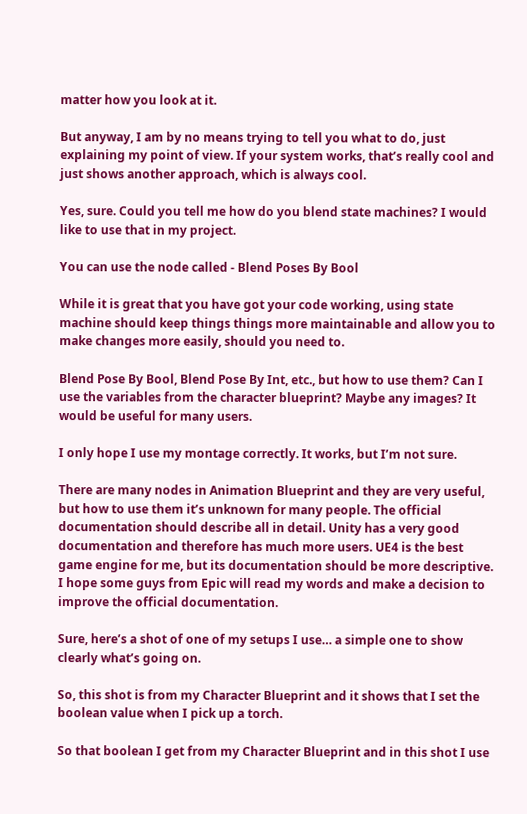matter how you look at it.

But anyway, I am by no means trying to tell you what to do, just explaining my point of view. If your system works, that’s really cool and just shows another approach, which is always cool.

Yes, sure. Could you tell me how do you blend state machines? I would like to use that in my project.

You can use the node called - Blend Poses By Bool

While it is great that you have got your code working, using state machine should keep things things more maintainable and allow you to make changes more easily, should you need to.

Blend Pose By Bool, Blend Pose By Int, etc., but how to use them? Can I use the variables from the character blueprint? Maybe any images? It would be useful for many users.

I only hope I use my montage correctly. It works, but I’m not sure.

There are many nodes in Animation Blueprint and they are very useful, but how to use them it’s unknown for many people. The official documentation should describe all in detail. Unity has a very good documentation and therefore has much more users. UE4 is the best game engine for me, but its documentation should be more descriptive. I hope some guys from Epic will read my words and make a decision to improve the official documentation.

Sure, here’s a shot of one of my setups I use… a simple one to show clearly what’s going on.

So, this shot is from my Character Blueprint and it shows that I set the boolean value when I pick up a torch.

So that boolean I get from my Character Blueprint and in this shot I use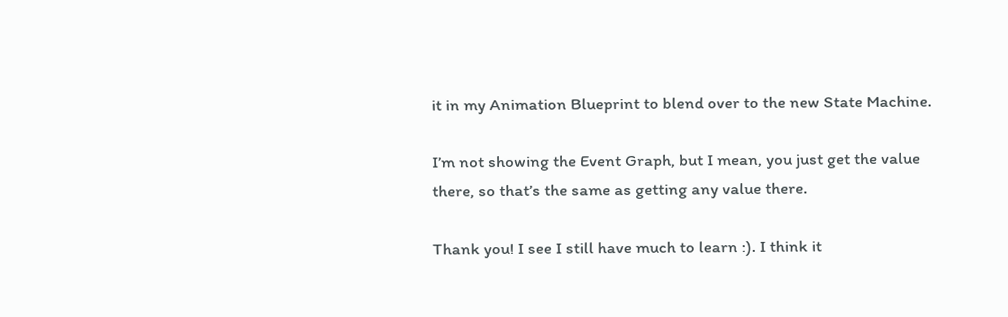it in my Animation Blueprint to blend over to the new State Machine.

I’m not showing the Event Graph, but I mean, you just get the value there, so that’s the same as getting any value there.

Thank you! I see I still have much to learn :). I think it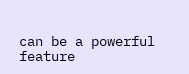can be a powerful feature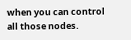when you can control all those nodes.